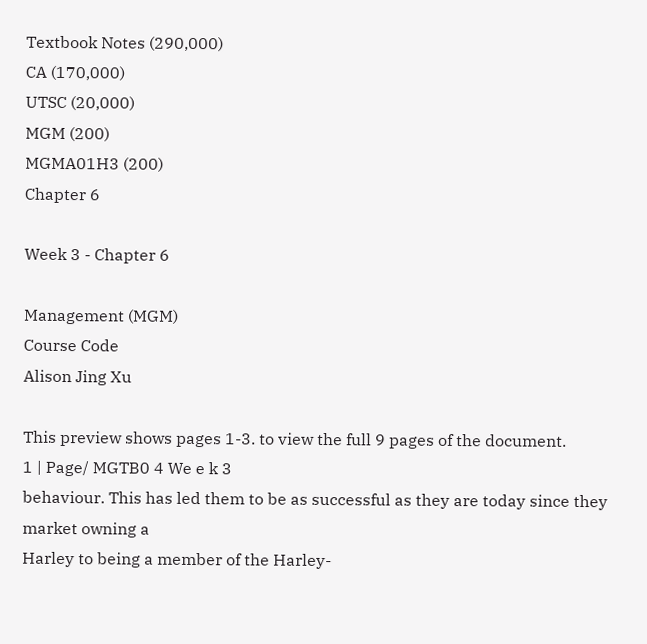Textbook Notes (290,000)
CA (170,000)
UTSC (20,000)
MGM (200)
MGMA01H3 (200)
Chapter 6

Week 3 - Chapter 6

Management (MGM)
Course Code
Alison Jing Xu

This preview shows pages 1-3. to view the full 9 pages of the document.
1 | Page/ MGTB0 4 We e k 3
behaviour. This has led them to be as successful as they are today since they market owning a
Harley to being a member of the Harley-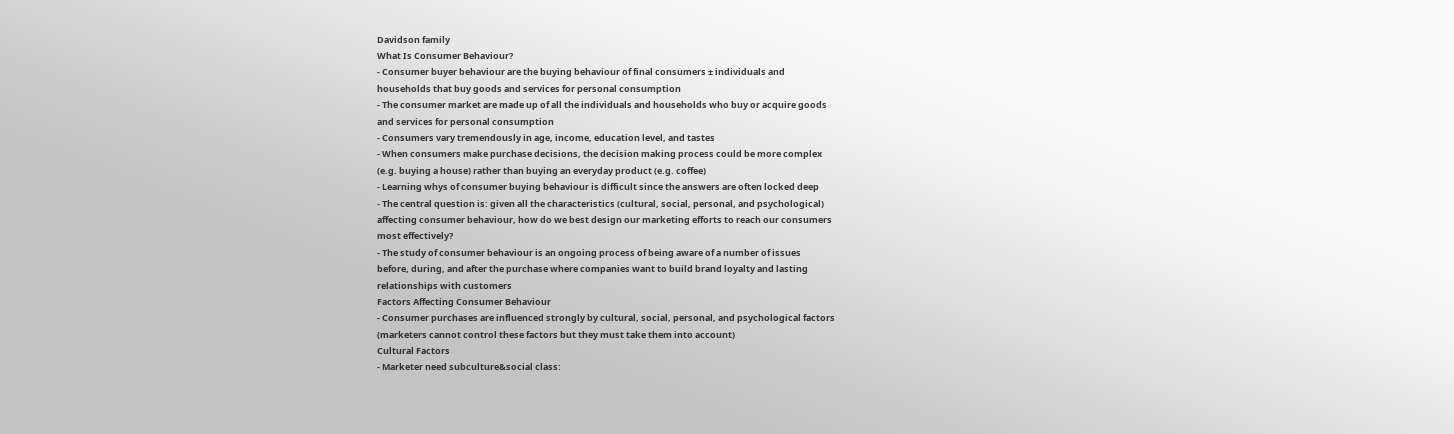Davidson family
What Is Consumer Behaviour?
- Consumer buyer behaviour are the buying behaviour of final consumers ± individuals and
households that buy goods and services for personal consumption
- The consumer market are made up of all the individuals and households who buy or acquire goods
and services for personal consumption
- Consumers vary tremendously in age, income, education level, and tastes
- When consumers make purchase decisions, the decision making process could be more complex
(e.g. buying a house) rather than buying an everyday product (e.g. coffee)
- Learning whys of consumer buying behaviour is difficult since the answers are often locked deep
- The central question is: given all the characteristics (cultural, social, personal, and psychological)
affecting consumer behaviour, how do we best design our marketing efforts to reach our consumers
most effectively?
- The study of consumer behaviour is an ongoing process of being aware of a number of issues
before, during, and after the purchase where companies want to build brand loyalty and lasting
relationships with customers
Factors Affecting Consumer Behaviour
- Consumer purchases are influenced strongly by cultural, social, personal, and psychological factors
(marketers cannot control these factors but they must take them into account)
Cultural Factors
- Marketer need subculture&social class: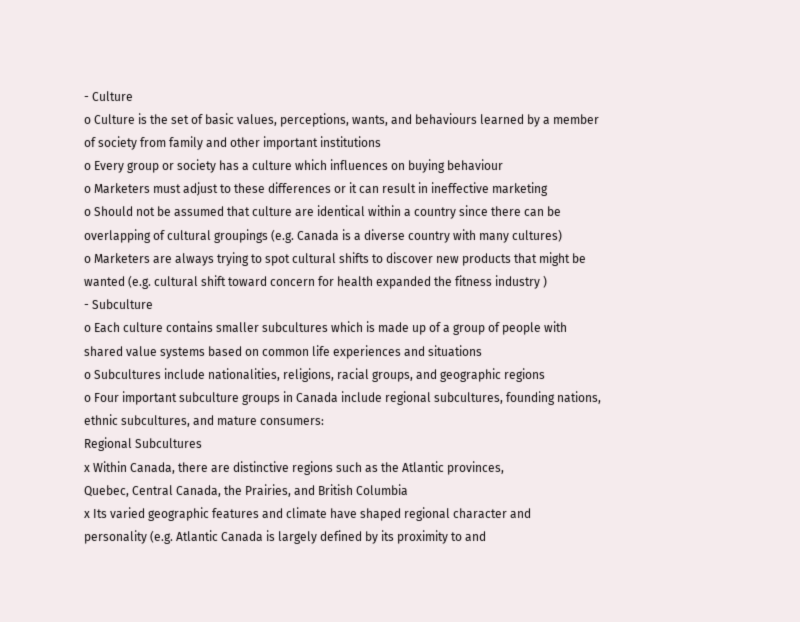- Culture
o Culture is the set of basic values, perceptions, wants, and behaviours learned by a member
of society from family and other important institutions
o Every group or society has a culture which influences on buying behaviour
o Marketers must adjust to these differences or it can result in ineffective marketing
o Should not be assumed that culture are identical within a country since there can be
overlapping of cultural groupings (e.g. Canada is a diverse country with many cultures)
o Marketers are always trying to spot cultural shifts to discover new products that might be
wanted (e.g. cultural shift toward concern for health expanded the fitness industry )
- Subculture
o Each culture contains smaller subcultures which is made up of a group of people with
shared value systems based on common life experiences and situations
o Subcultures include nationalities, religions, racial groups, and geographic regions
o Four important subculture groups in Canada include regional subcultures, founding nations,
ethnic subcultures, and mature consumers:
Regional Subcultures
x Within Canada, there are distinctive regions such as the Atlantic provinces,
Quebec, Central Canada, the Prairies, and British Columbia
x Its varied geographic features and climate have shaped regional character and
personality (e.g. Atlantic Canada is largely defined by its proximity to and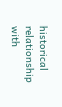historical relationship with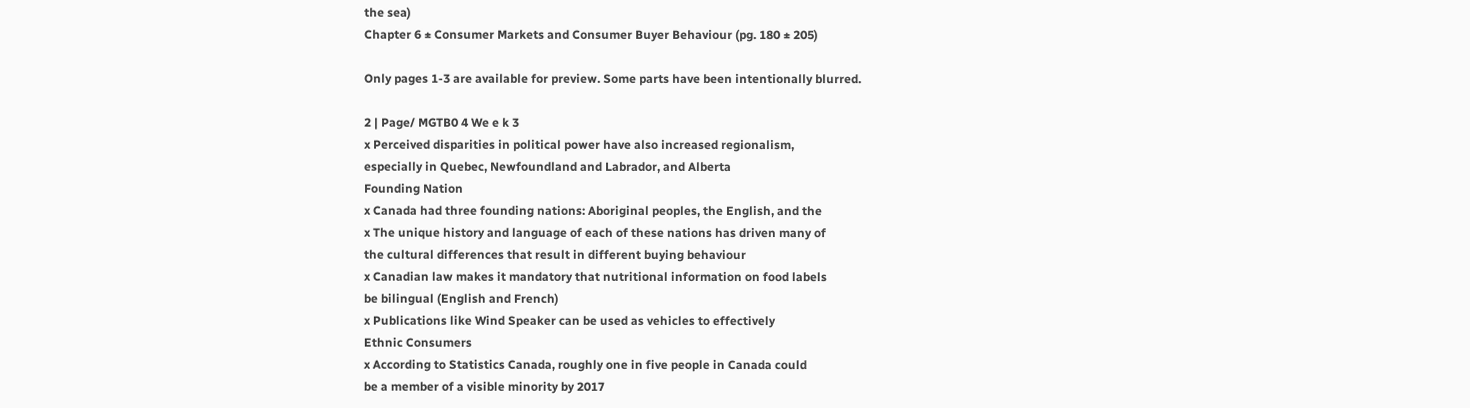the sea)
Chapter 6 ± Consumer Markets and Consumer Buyer Behaviour (pg. 180 ± 205)

Only pages 1-3 are available for preview. Some parts have been intentionally blurred.

2 | Page/ MGTB0 4 We e k 3
x Perceived disparities in political power have also increased regionalism,
especially in Quebec, Newfoundland and Labrador, and Alberta
Founding Nation
x Canada had three founding nations: Aboriginal peoples, the English, and the
x The unique history and language of each of these nations has driven many of
the cultural differences that result in different buying behaviour
x Canadian law makes it mandatory that nutritional information on food labels
be bilingual (English and French)
x Publications like Wind Speaker can be used as vehicles to effectively
Ethnic Consumers
x According to Statistics Canada, roughly one in five people in Canada could
be a member of a visible minority by 2017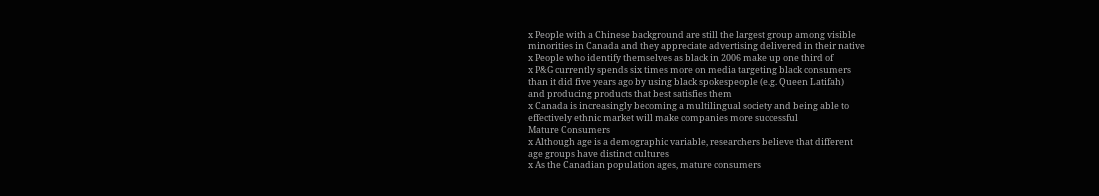x People with a Chinese background are still the largest group among visible
minorities in Canada and they appreciate advertising delivered in their native
x People who identify themselves as black in 2006 make up one third of
x P&G currently spends six times more on media targeting black consumers
than it did five years ago by using black spokespeople (e.g. Queen Latifah)
and producing products that best satisfies them
x Canada is increasingly becoming a multilingual society and being able to
effectively ethnic market will make companies more successful
Mature Consumers
x Although age is a demographic variable, researchers believe that different
age groups have distinct cultures
x As the Canadian population ages, mature consumers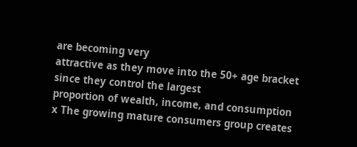are becoming very
attractive as they move into the 50+ age bracket since they control the largest
proportion of wealth, income, and consumption
x The growing mature consumers group creates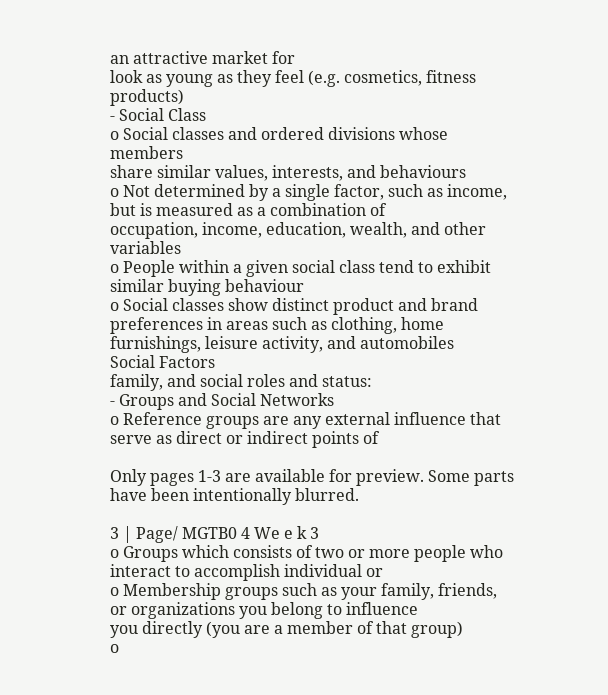an attractive market for
look as young as they feel (e.g. cosmetics, fitness products)
- Social Class
o Social classes and ordered divisions whose members
share similar values, interests, and behaviours
o Not determined by a single factor, such as income, but is measured as a combination of
occupation, income, education, wealth, and other variables
o People within a given social class tend to exhibit similar buying behaviour
o Social classes show distinct product and brand preferences in areas such as clothing, home
furnishings, leisure activity, and automobiles
Social Factors
family, and social roles and status:
- Groups and Social Networks
o Reference groups are any external influence that serve as direct or indirect points of

Only pages 1-3 are available for preview. Some parts have been intentionally blurred.

3 | Page/ MGTB0 4 We e k 3
o Groups which consists of two or more people who interact to accomplish individual or
o Membership groups such as your family, friends, or organizations you belong to influence
you directly (you are a member of that group)
o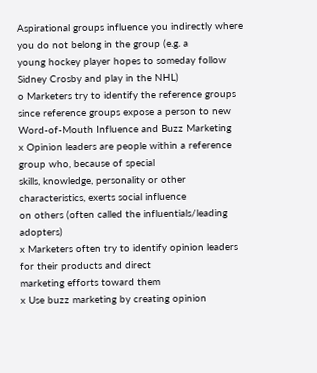Aspirational groups influence you indirectly where you do not belong in the group (e.g. a
young hockey player hopes to someday follow Sidney Crosby and play in the NHL)
o Marketers try to identify the reference groups since reference groups expose a person to new
Word-of-Mouth Influence and Buzz Marketing
x Opinion leaders are people within a reference group who, because of special
skills, knowledge, personality or other characteristics, exerts social influence
on others (often called the influentials/leading adopters)
x Marketers often try to identify opinion leaders for their products and direct
marketing efforts toward them
x Use buzz marketing by creating opinion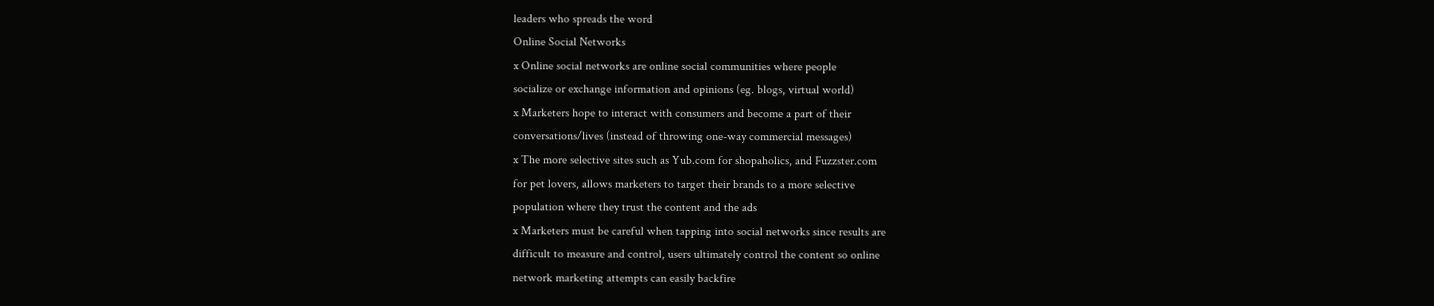leaders who spreads the word
Online Social Networks
x Online social networks are online social communities where people
socialize or exchange information and opinions (eg. blogs, virtual world)
x Marketers hope to interact with consumers and become a part of their
conversations/lives (instead of throwing one-way commercial messages)
x The more selective sites such as Yub.com for shopaholics, and Fuzzster.com
for pet lovers, allows marketers to target their brands to a more selective
population where they trust the content and the ads
x Marketers must be careful when tapping into social networks since results are
difficult to measure and control, users ultimately control the content so online
network marketing attempts can easily backfire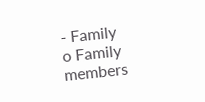- Family
o Family members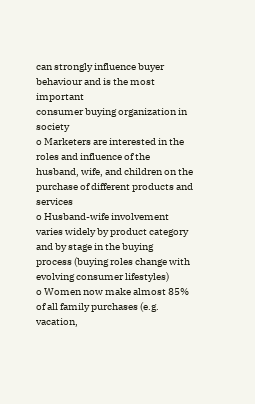can strongly influence buyer behaviour and is the most important
consumer buying organization in society
o Marketers are interested in the roles and influence of the husband, wife, and children on the
purchase of different products and services
o Husband-wife involvement varies widely by product category and by stage in the buying
process (buying roles change with evolving consumer lifestyles)
o Women now make almost 85% of all family purchases (e.g. vacation,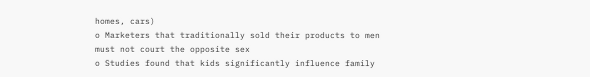homes, cars)
o Marketers that traditionally sold their products to men must not court the opposite sex
o Studies found that kids significantly influence family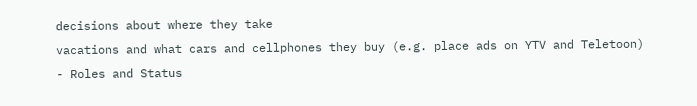decisions about where they take
vacations and what cars and cellphones they buy (e.g. place ads on YTV and Teletoon)
- Roles and Status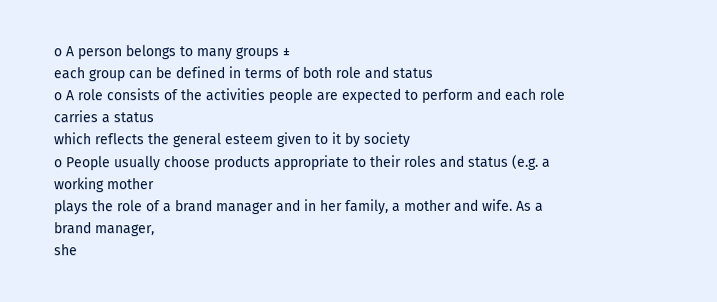o A person belongs to many groups ±
each group can be defined in terms of both role and status
o A role consists of the activities people are expected to perform and each role carries a status
which reflects the general esteem given to it by society
o People usually choose products appropriate to their roles and status (e.g. a working mother
plays the role of a brand manager and in her family, a mother and wife. As a brand manager,
she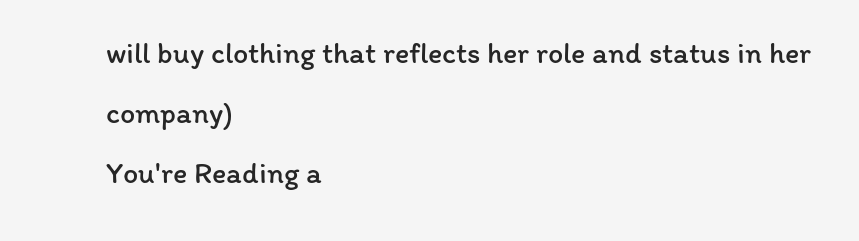will buy clothing that reflects her role and status in her company)
You're Reading a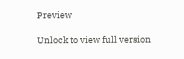Preview

Unlock to view full version